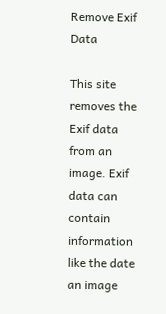Remove Exif Data

This site removes the Exif data from an image. Exif data can contain information like the date an image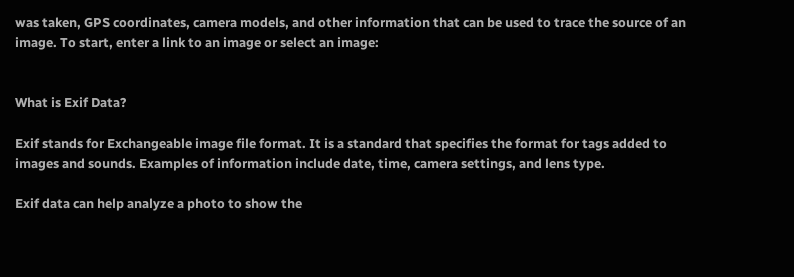was taken, GPS coordinates, camera models, and other information that can be used to trace the source of an image. To start, enter a link to an image or select an image:


What is Exif Data?

Exif stands for Exchangeable image file format. It is a standard that specifies the format for tags added to images and sounds. Examples of information include date, time, camera settings, and lens type.

Exif data can help analyze a photo to show the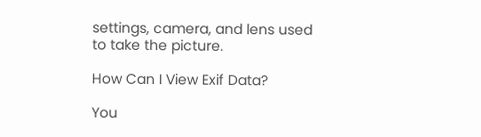settings, camera, and lens used to take the picture.

How Can I View Exif Data?

You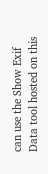can use the Show Exif Data tool hosted on this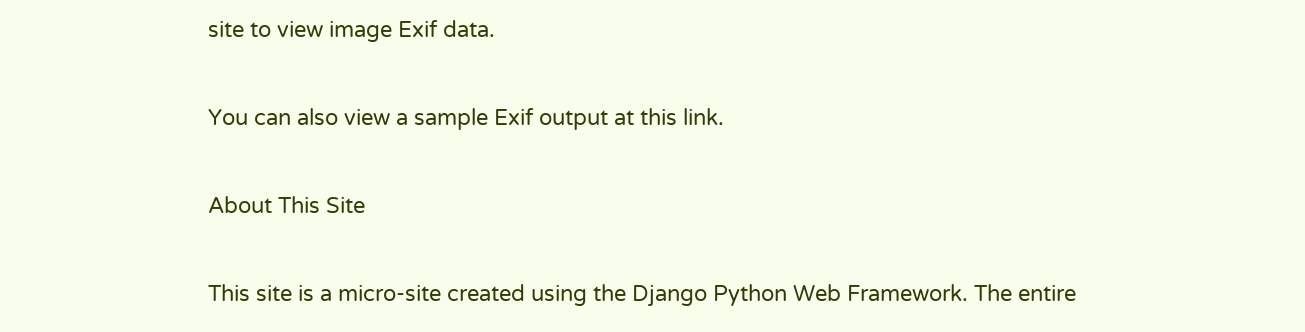site to view image Exif data.

You can also view a sample Exif output at this link.

About This Site

This site is a micro-site created using the Django Python Web Framework. The entire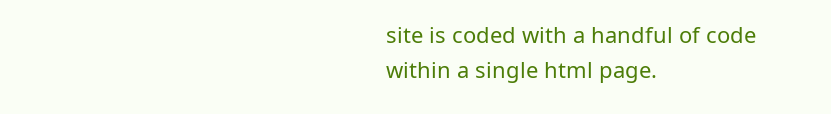site is coded with a handful of code within a single html page.